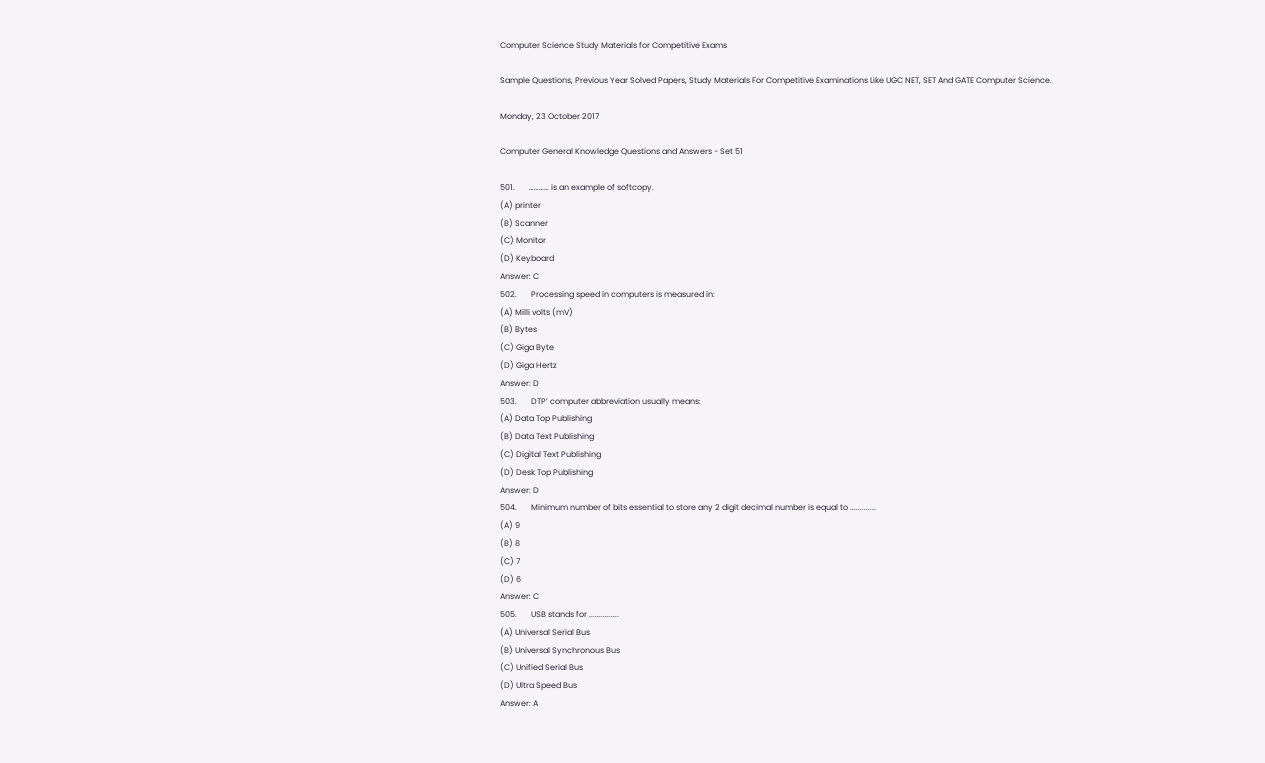Computer Science Study Materials for Competitive Exams

Sample Questions, Previous Year Solved Papers, Study Materials For Competitive Examinations Like UGC NET, SET And GATE Computer Science.

Monday, 23 October 2017

Computer General Knowledge Questions and Answers - Set 51

501.       ………… is an example of softcopy.
(A) printer
(B) Scanner
(C) Monitor
(D) Keyboard
Answer: C
502.       Processing speed in computers is measured in:
(A) Milli volts (mV)
(B) Bytes
(C) Giga Byte
(D) Giga Hertz
Answer: D
503.       DTP’ computer abbreviation usually means:
(A) Data Top Publishing
(B) Data Text Publishing
(C) Digital Text Publishing
(D) Desk Top Publishing
Answer: D
504.       Minimum number of bits essential to store any 2 digit decimal number is equal to .............
(A) 9
(B) 8
(C) 7
(D) 6
Answer: C
505.       USB stands for ...............
(A) Universal Serial Bus
(B) Universal Synchronous Bus
(C) Unified Serial Bus
(D) Ultra Speed Bus
Answer: A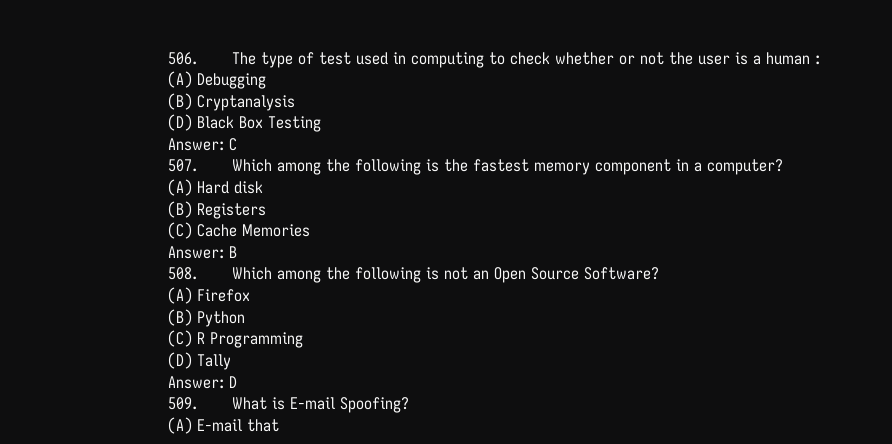506.       The type of test used in computing to check whether or not the user is a human :
(A) Debugging
(B) Cryptanalysis
(D) Black Box Testing
Answer: C
507.       Which among the following is the fastest memory component in a computer?
(A) Hard disk
(B) Registers
(C) Cache Memories
Answer: B
508.       Which among the following is not an Open Source Software?
(A) Firefox
(B) Python
(C) R Programming
(D) Tally
Answer: D
509.       What is E-mail Spoofing?
(A) E-mail that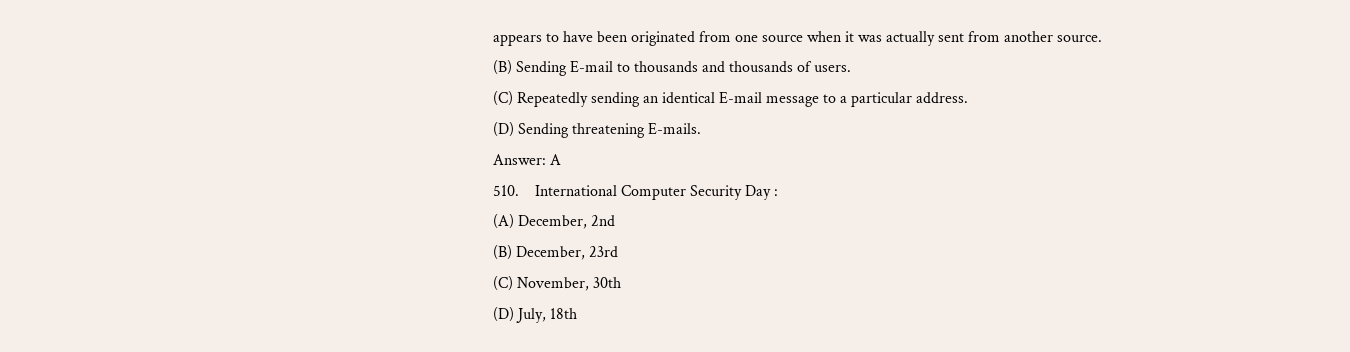appears to have been originated from one source when it was actually sent from another source.
(B) Sending E-mail to thousands and thousands of users.
(C) Repeatedly sending an identical E-mail message to a particular address.
(D) Sending threatening E-mails.
Answer: A
510.    International Computer Security Day :
(A) December, 2nd
(B) December, 23rd
(C) November, 30th
(D) July, 18th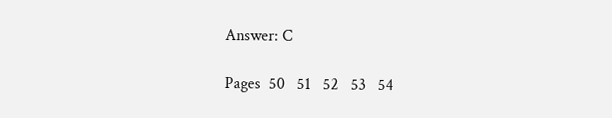Answer: C

Pages  50   51   52   53   54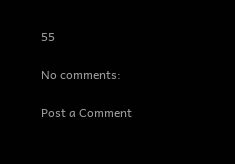55

No comments:

Post a Comment